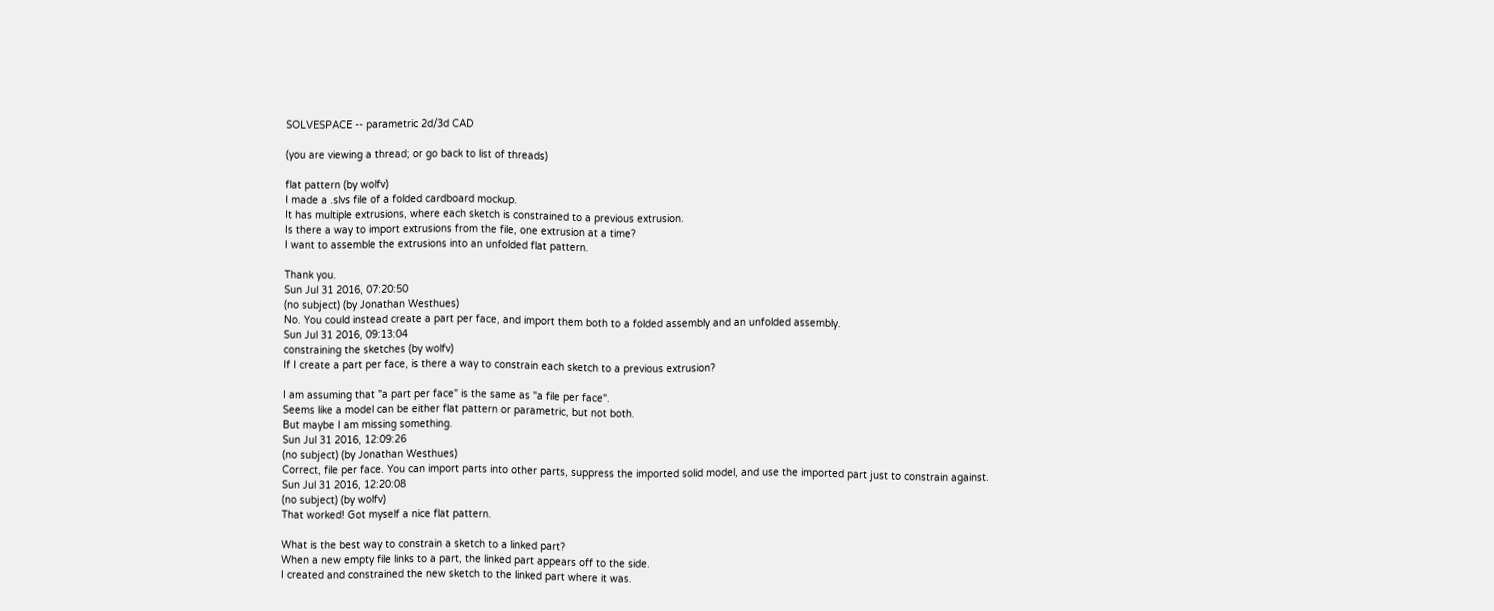SOLVESPACE -- parametric 2d/3d CAD

(you are viewing a thread; or go back to list of threads)

flat pattern (by wolfv)
I made a .slvs file of a folded cardboard mockup.
It has multiple extrusions, where each sketch is constrained to a previous extrusion.
Is there a way to import extrusions from the file, one extrusion at a time?
I want to assemble the extrusions into an unfolded flat pattern.

Thank you.
Sun Jul 31 2016, 07:20:50
(no subject) (by Jonathan Westhues)
No. You could instead create a part per face, and import them both to a folded assembly and an unfolded assembly.
Sun Jul 31 2016, 09:13:04
constraining the sketches (by wolfv)
If I create a part per face, is there a way to constrain each sketch to a previous extrusion?

I am assuming that "a part per face" is the same as "a file per face".
Seems like a model can be either flat pattern or parametric, but not both.
But maybe I am missing something.
Sun Jul 31 2016, 12:09:26
(no subject) (by Jonathan Westhues)
Correct, file per face. You can import parts into other parts, suppress the imported solid model, and use the imported part just to constrain against.
Sun Jul 31 2016, 12:20:08
(no subject) (by wolfv)
That worked! Got myself a nice flat pattern.

What is the best way to constrain a sketch to a linked part?
When a new empty file links to a part, the linked part appears off to the side.
I created and constrained the new sketch to the linked part where it was.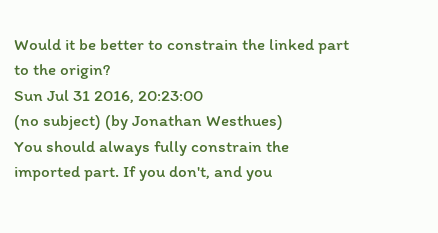Would it be better to constrain the linked part to the origin?
Sun Jul 31 2016, 20:23:00
(no subject) (by Jonathan Westhues)
You should always fully constrain the imported part. If you don't, and you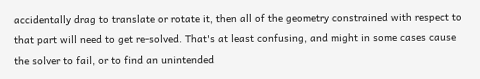accidentally drag to translate or rotate it, then all of the geometry constrained with respect to that part will need to get re-solved. That's at least confusing, and might in some cases cause the solver to fail, or to find an unintended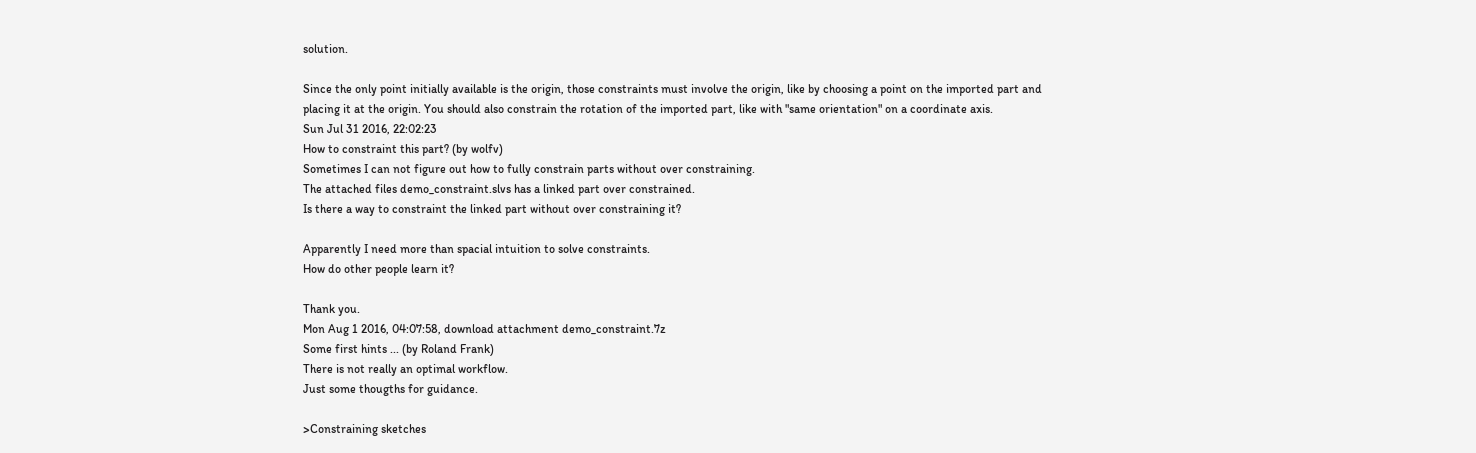solution.

Since the only point initially available is the origin, those constraints must involve the origin, like by choosing a point on the imported part and placing it at the origin. You should also constrain the rotation of the imported part, like with "same orientation" on a coordinate axis.
Sun Jul 31 2016, 22:02:23
How to constraint this part? (by wolfv)
Sometimes I can not figure out how to fully constrain parts without over constraining.
The attached files demo_constraint.slvs has a linked part over constrained.
Is there a way to constraint the linked part without over constraining it?

Apparently I need more than spacial intuition to solve constraints.
How do other people learn it?

Thank you.
Mon Aug 1 2016, 04:07:58, download attachment demo_constraint.7z
Some first hints ... (by Roland Frank)
There is not really an optimal workflow.
Just some thougths for guidance.

>Constraining sketches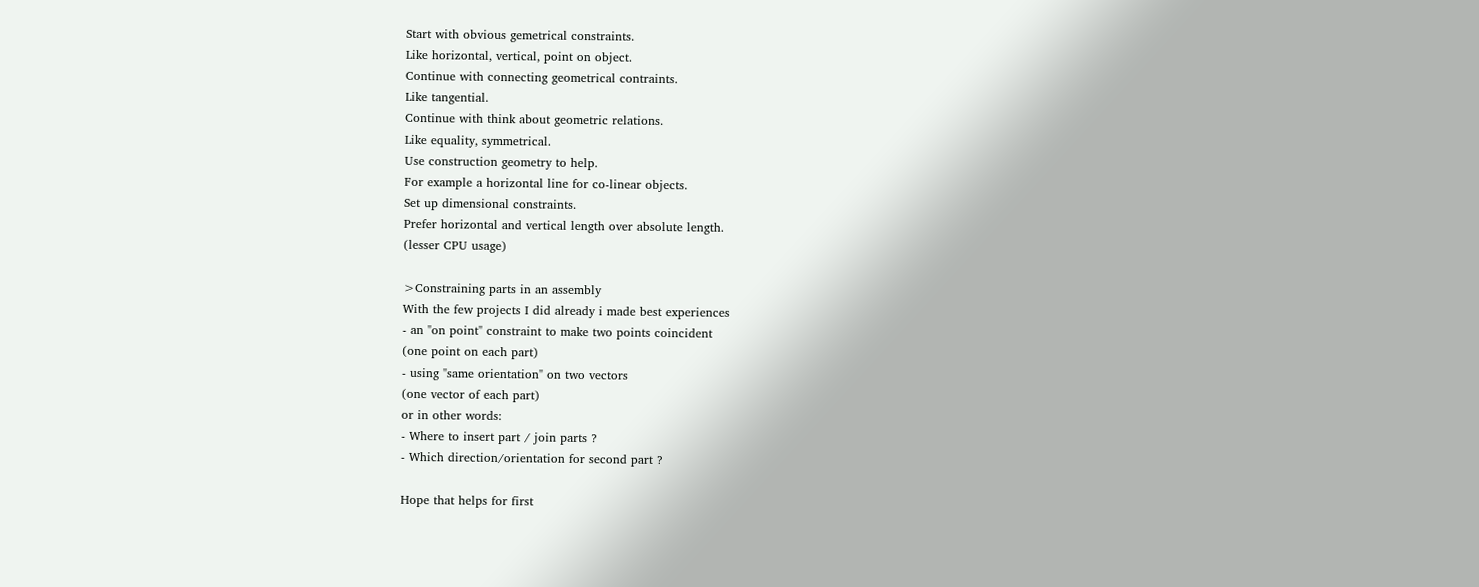Start with obvious gemetrical constraints.
Like horizontal, vertical, point on object.
Continue with connecting geometrical contraints.
Like tangential.
Continue with think about geometric relations.
Like equality, symmetrical.
Use construction geometry to help.
For example a horizontal line for co-linear objects.
Set up dimensional constraints.
Prefer horizontal and vertical length over absolute length.
(lesser CPU usage)

>Constraining parts in an assembly
With the few projects I did already i made best experiences
- an "on point" constraint to make two points coincident
(one point on each part)
- using "same orientation" on two vectors
(one vector of each part)
or in other words:
- Where to insert part / join parts ?
- Which direction/orientation for second part ?

Hope that helps for first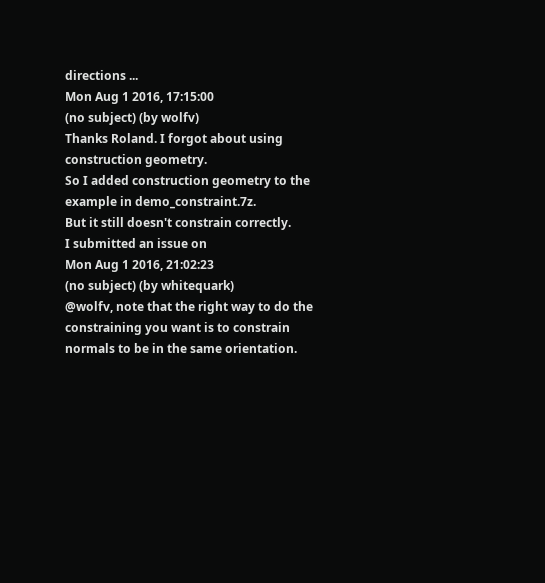directions ...
Mon Aug 1 2016, 17:15:00
(no subject) (by wolfv)
Thanks Roland. I forgot about using construction geometry.
So I added construction geometry to the example in demo_constraint.7z.
But it still doesn't constrain correctly.
I submitted an issue on
Mon Aug 1 2016, 21:02:23
(no subject) (by whitequark)
@wolfv, note that the right way to do the constraining you want is to constrain normals to be in the same orientation.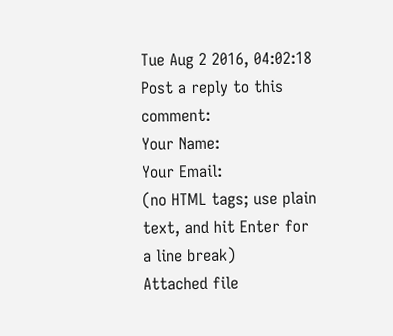Tue Aug 2 2016, 04:02:18
Post a reply to this comment:
Your Name:
Your Email:
(no HTML tags; use plain text, and hit Enter for a line break)
Attached file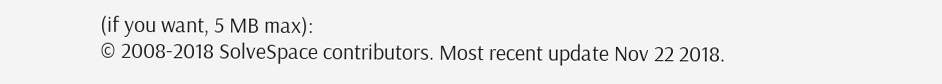(if you want, 5 MB max):
© 2008-2018 SolveSpace contributors. Most recent update Nov 22 2018.